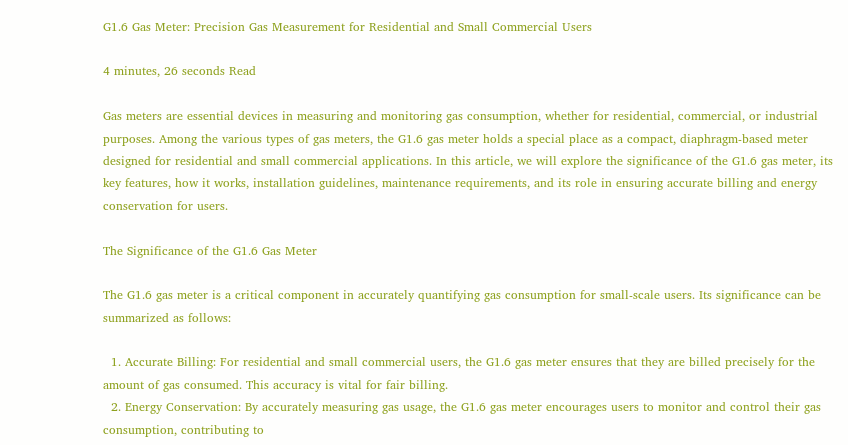G1.6 Gas Meter: Precision Gas Measurement for Residential and Small Commercial Users

4 minutes, 26 seconds Read

Gas meters are essential devices in measuring and monitoring gas consumption, whether for residential, commercial, or industrial purposes. Among the various types of gas meters, the G1.6 gas meter holds a special place as a compact, diaphragm-based meter designed for residential and small commercial applications. In this article, we will explore the significance of the G1.6 gas meter, its key features, how it works, installation guidelines, maintenance requirements, and its role in ensuring accurate billing and energy conservation for users.

The Significance of the G1.6 Gas Meter

The G1.6 gas meter is a critical component in accurately quantifying gas consumption for small-scale users. Its significance can be summarized as follows:

  1. Accurate Billing: For residential and small commercial users, the G1.6 gas meter ensures that they are billed precisely for the amount of gas consumed. This accuracy is vital for fair billing.
  2. Energy Conservation: By accurately measuring gas usage, the G1.6 gas meter encourages users to monitor and control their gas consumption, contributing to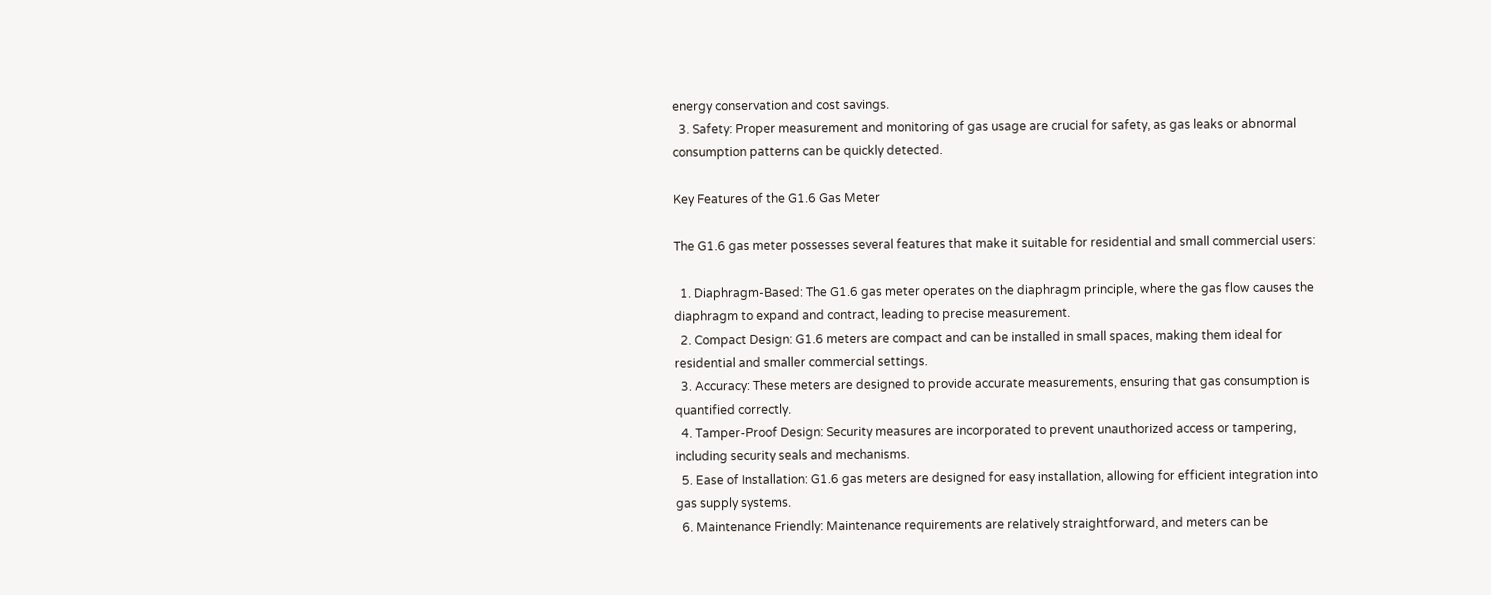energy conservation and cost savings.
  3. Safety: Proper measurement and monitoring of gas usage are crucial for safety, as gas leaks or abnormal consumption patterns can be quickly detected.

Key Features of the G1.6 Gas Meter

The G1.6 gas meter possesses several features that make it suitable for residential and small commercial users:

  1. Diaphragm-Based: The G1.6 gas meter operates on the diaphragm principle, where the gas flow causes the diaphragm to expand and contract, leading to precise measurement.
  2. Compact Design: G1.6 meters are compact and can be installed in small spaces, making them ideal for residential and smaller commercial settings.
  3. Accuracy: These meters are designed to provide accurate measurements, ensuring that gas consumption is quantified correctly.
  4. Tamper-Proof Design: Security measures are incorporated to prevent unauthorized access or tampering, including security seals and mechanisms.
  5. Ease of Installation: G1.6 gas meters are designed for easy installation, allowing for efficient integration into gas supply systems.
  6. Maintenance Friendly: Maintenance requirements are relatively straightforward, and meters can be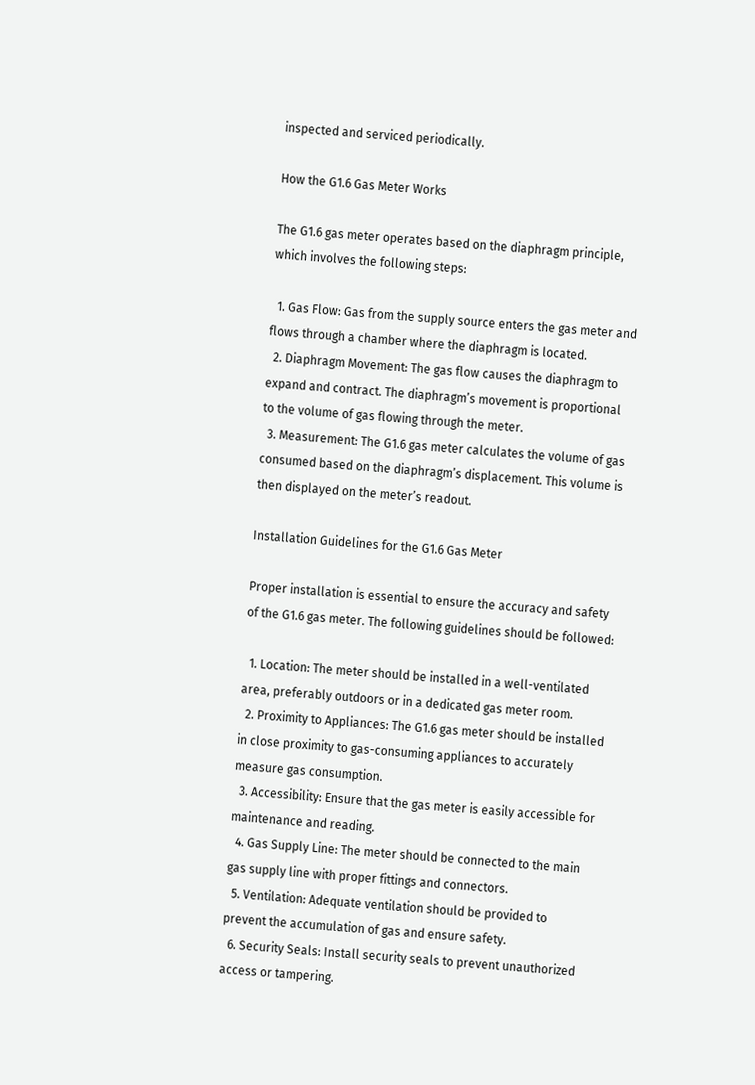inspected and serviced periodically.

How the G1.6 Gas Meter Works

The G1.6 gas meter operates based on the diaphragm principle, which involves the following steps:

  1. Gas Flow: Gas from the supply source enters the gas meter and flows through a chamber where the diaphragm is located.
  2. Diaphragm Movement: The gas flow causes the diaphragm to expand and contract. The diaphragm’s movement is proportional to the volume of gas flowing through the meter.
  3. Measurement: The G1.6 gas meter calculates the volume of gas consumed based on the diaphragm’s displacement. This volume is then displayed on the meter’s readout.

Installation Guidelines for the G1.6 Gas Meter

Proper installation is essential to ensure the accuracy and safety of the G1.6 gas meter. The following guidelines should be followed:

  1. Location: The meter should be installed in a well-ventilated area, preferably outdoors or in a dedicated gas meter room.
  2. Proximity to Appliances: The G1.6 gas meter should be installed in close proximity to gas-consuming appliances to accurately measure gas consumption.
  3. Accessibility: Ensure that the gas meter is easily accessible for maintenance and reading.
  4. Gas Supply Line: The meter should be connected to the main gas supply line with proper fittings and connectors.
  5. Ventilation: Adequate ventilation should be provided to prevent the accumulation of gas and ensure safety.
  6. Security Seals: Install security seals to prevent unauthorized access or tampering.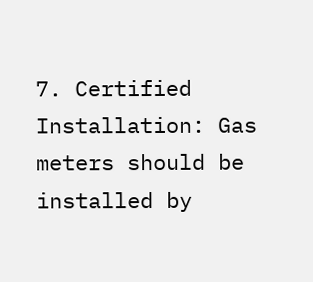7. Certified Installation: Gas meters should be installed by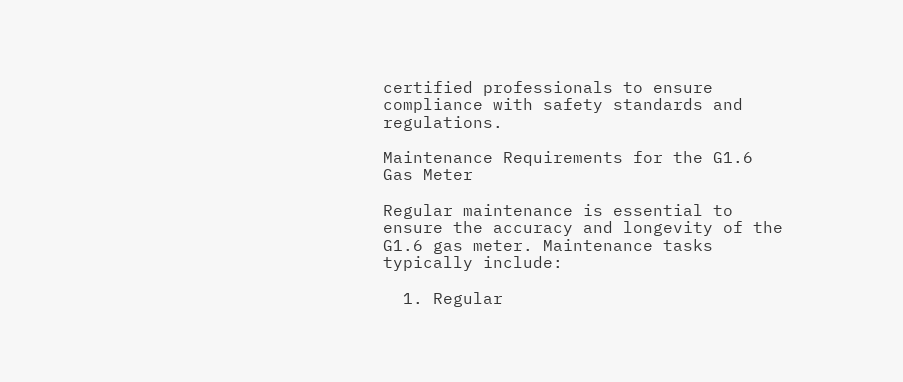certified professionals to ensure compliance with safety standards and regulations.

Maintenance Requirements for the G1.6 Gas Meter

Regular maintenance is essential to ensure the accuracy and longevity of the G1.6 gas meter. Maintenance tasks typically include:

  1. Regular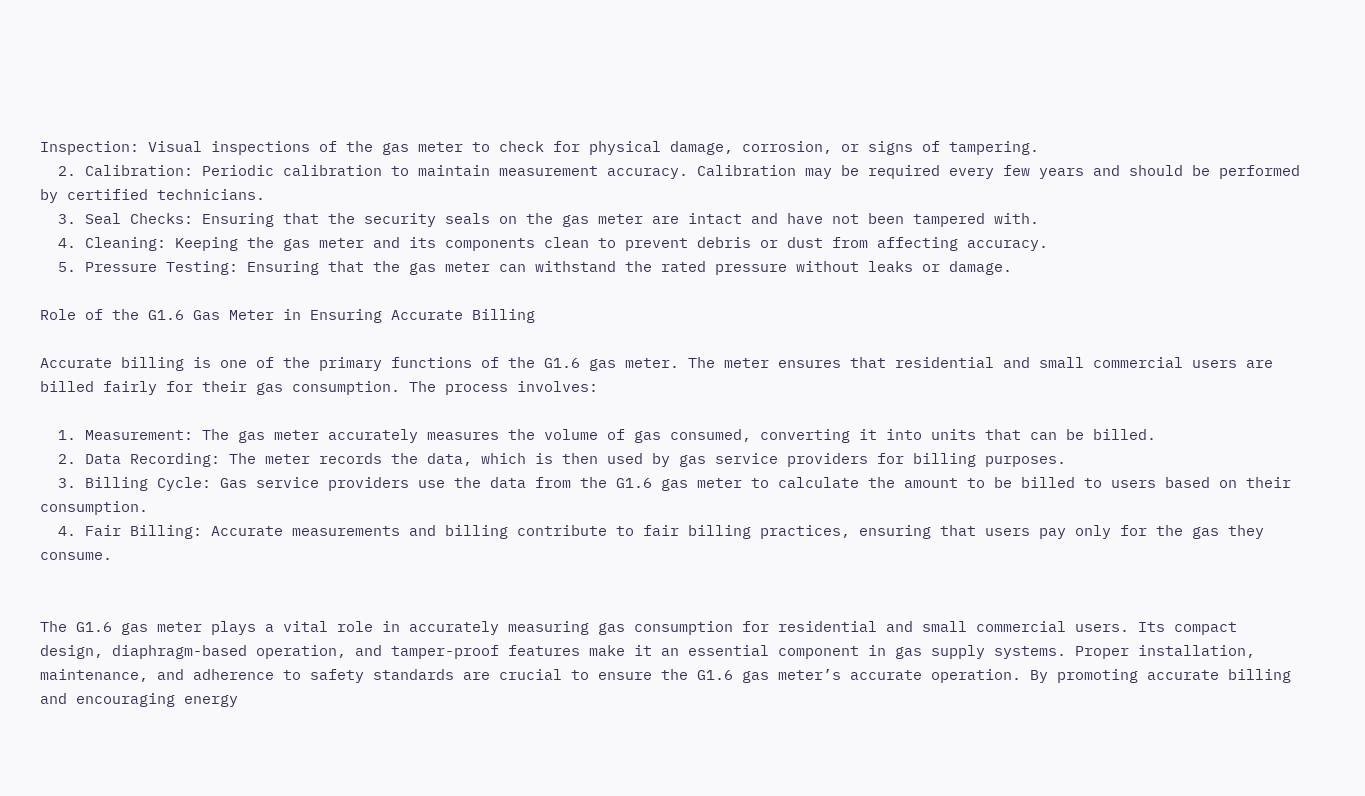Inspection: Visual inspections of the gas meter to check for physical damage, corrosion, or signs of tampering.
  2. Calibration: Periodic calibration to maintain measurement accuracy. Calibration may be required every few years and should be performed by certified technicians.
  3. Seal Checks: Ensuring that the security seals on the gas meter are intact and have not been tampered with.
  4. Cleaning: Keeping the gas meter and its components clean to prevent debris or dust from affecting accuracy.
  5. Pressure Testing: Ensuring that the gas meter can withstand the rated pressure without leaks or damage.

Role of the G1.6 Gas Meter in Ensuring Accurate Billing

Accurate billing is one of the primary functions of the G1.6 gas meter. The meter ensures that residential and small commercial users are billed fairly for their gas consumption. The process involves:

  1. Measurement: The gas meter accurately measures the volume of gas consumed, converting it into units that can be billed.
  2. Data Recording: The meter records the data, which is then used by gas service providers for billing purposes.
  3. Billing Cycle: Gas service providers use the data from the G1.6 gas meter to calculate the amount to be billed to users based on their consumption.
  4. Fair Billing: Accurate measurements and billing contribute to fair billing practices, ensuring that users pay only for the gas they consume.


The G1.6 gas meter plays a vital role in accurately measuring gas consumption for residential and small commercial users. Its compact design, diaphragm-based operation, and tamper-proof features make it an essential component in gas supply systems. Proper installation, maintenance, and adherence to safety standards are crucial to ensure the G1.6 gas meter’s accurate operation. By promoting accurate billing and encouraging energy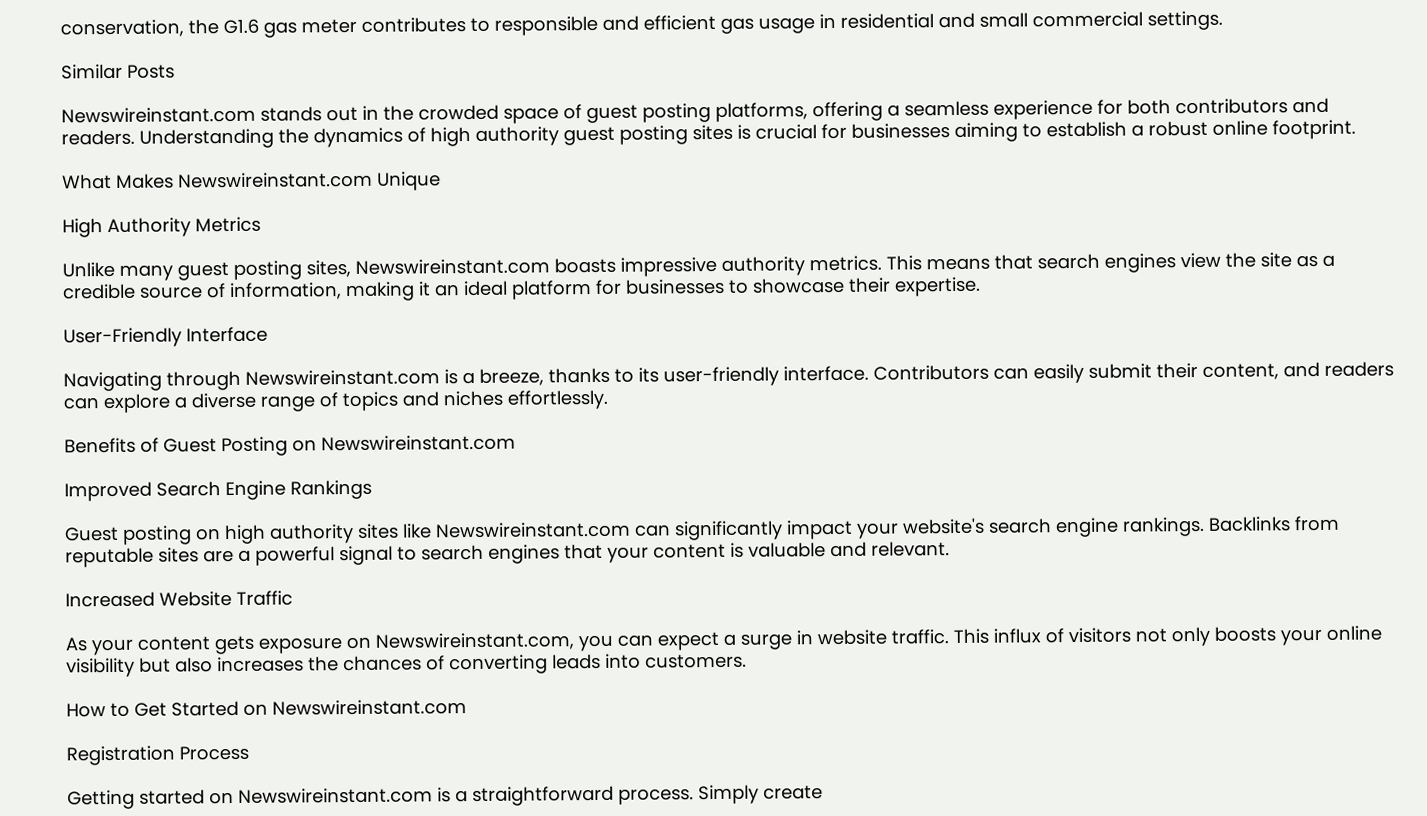conservation, the G1.6 gas meter contributes to responsible and efficient gas usage in residential and small commercial settings.

Similar Posts

Newswireinstant.com stands out in the crowded space of guest posting platforms, offering a seamless experience for both contributors and readers. Understanding the dynamics of high authority guest posting sites is crucial for businesses aiming to establish a robust online footprint.

What Makes Newswireinstant.com Unique

High Authority Metrics

Unlike many guest posting sites, Newswireinstant.com boasts impressive authority metrics. This means that search engines view the site as a credible source of information, making it an ideal platform for businesses to showcase their expertise.

User-Friendly Interface

Navigating through Newswireinstant.com is a breeze, thanks to its user-friendly interface. Contributors can easily submit their content, and readers can explore a diverse range of topics and niches effortlessly.

Benefits of Guest Posting on Newswireinstant.com

Improved Search Engine Rankings

Guest posting on high authority sites like Newswireinstant.com can significantly impact your website's search engine rankings. Backlinks from reputable sites are a powerful signal to search engines that your content is valuable and relevant.

Increased Website Traffic

As your content gets exposure on Newswireinstant.com, you can expect a surge in website traffic. This influx of visitors not only boosts your online visibility but also increases the chances of converting leads into customers.

How to Get Started on Newswireinstant.com

Registration Process

Getting started on Newswireinstant.com is a straightforward process. Simply create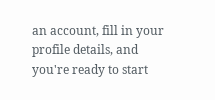an account, fill in your profile details, and you're ready to start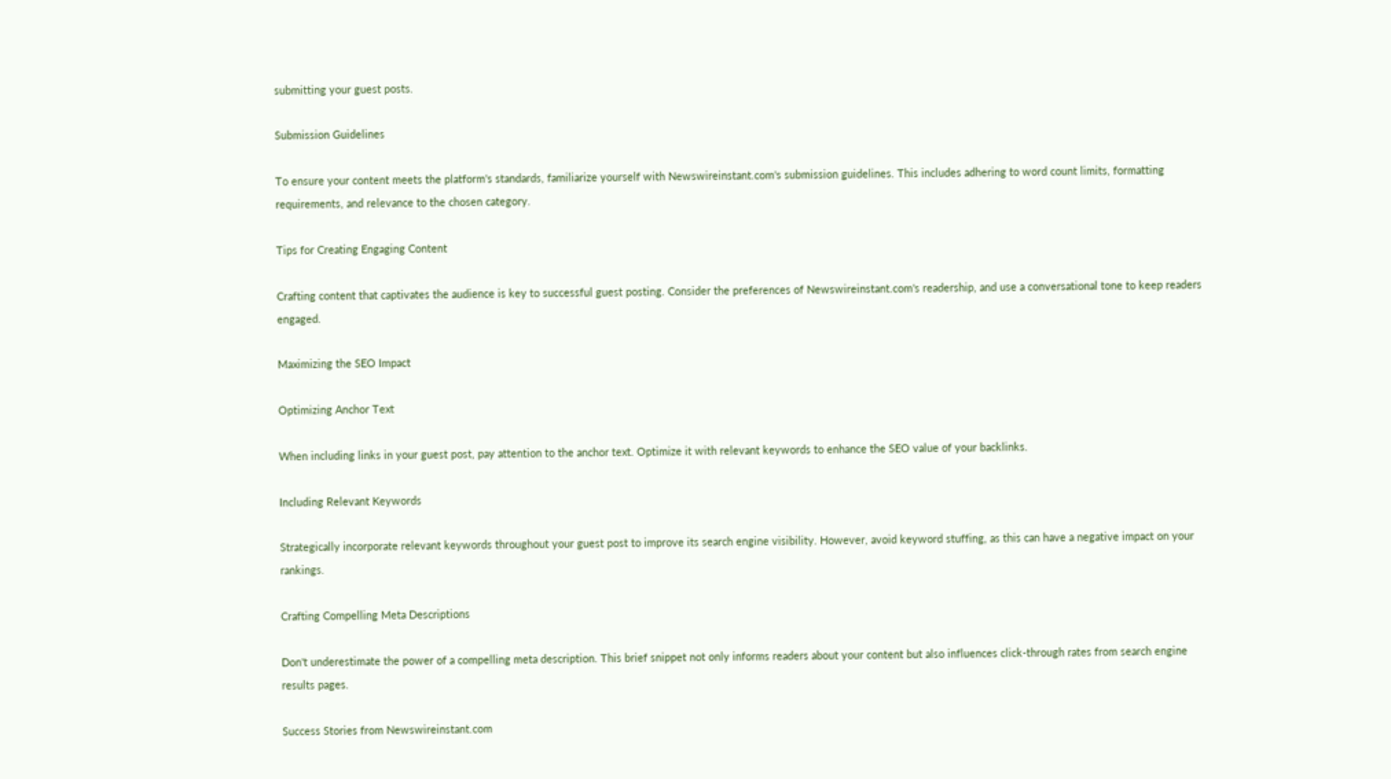submitting your guest posts.

Submission Guidelines

To ensure your content meets the platform's standards, familiarize yourself with Newswireinstant.com's submission guidelines. This includes adhering to word count limits, formatting requirements, and relevance to the chosen category.

Tips for Creating Engaging Content

Crafting content that captivates the audience is key to successful guest posting. Consider the preferences of Newswireinstant.com's readership, and use a conversational tone to keep readers engaged.

Maximizing the SEO Impact

Optimizing Anchor Text

When including links in your guest post, pay attention to the anchor text. Optimize it with relevant keywords to enhance the SEO value of your backlinks.

Including Relevant Keywords

Strategically incorporate relevant keywords throughout your guest post to improve its search engine visibility. However, avoid keyword stuffing, as this can have a negative impact on your rankings.

Crafting Compelling Meta Descriptions

Don't underestimate the power of a compelling meta description. This brief snippet not only informs readers about your content but also influences click-through rates from search engine results pages.

Success Stories from Newswireinstant.com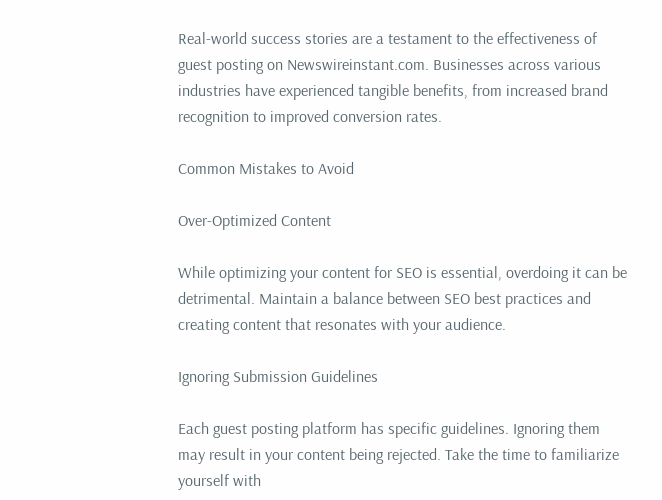Real-world success stories are a testament to the effectiveness of guest posting on Newswireinstant.com. Businesses across various industries have experienced tangible benefits, from increased brand recognition to improved conversion rates.

Common Mistakes to Avoid

Over-Optimized Content

While optimizing your content for SEO is essential, overdoing it can be detrimental. Maintain a balance between SEO best practices and creating content that resonates with your audience.

Ignoring Submission Guidelines

Each guest posting platform has specific guidelines. Ignoring them may result in your content being rejected. Take the time to familiarize yourself with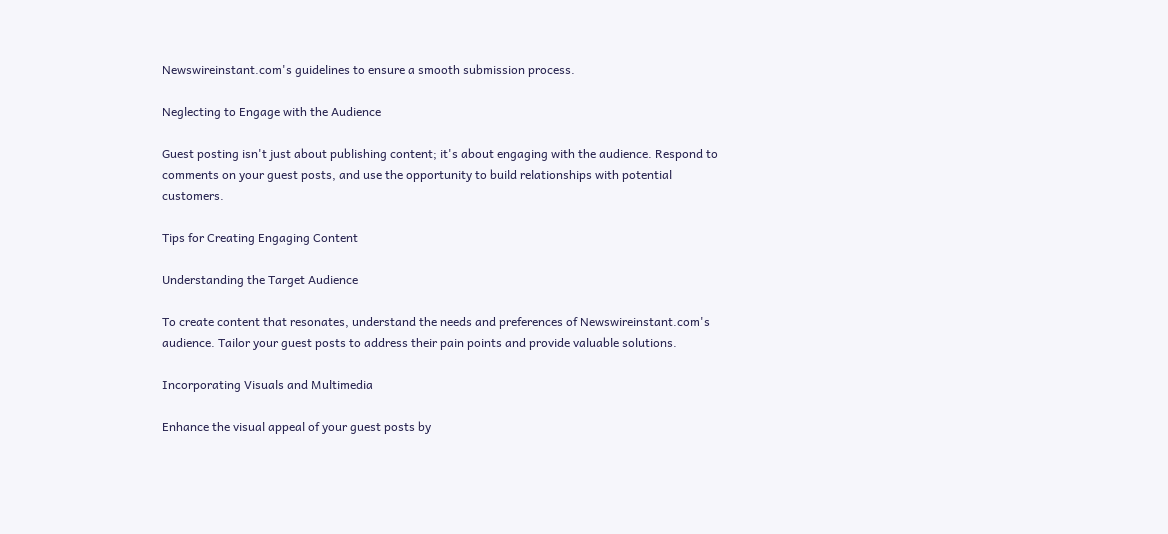Newswireinstant.com's guidelines to ensure a smooth submission process.

Neglecting to Engage with the Audience

Guest posting isn't just about publishing content; it's about engaging with the audience. Respond to comments on your guest posts, and use the opportunity to build relationships with potential customers.

Tips for Creating Engaging Content

Understanding the Target Audience

To create content that resonates, understand the needs and preferences of Newswireinstant.com's audience. Tailor your guest posts to address their pain points and provide valuable solutions.

Incorporating Visuals and Multimedia

Enhance the visual appeal of your guest posts by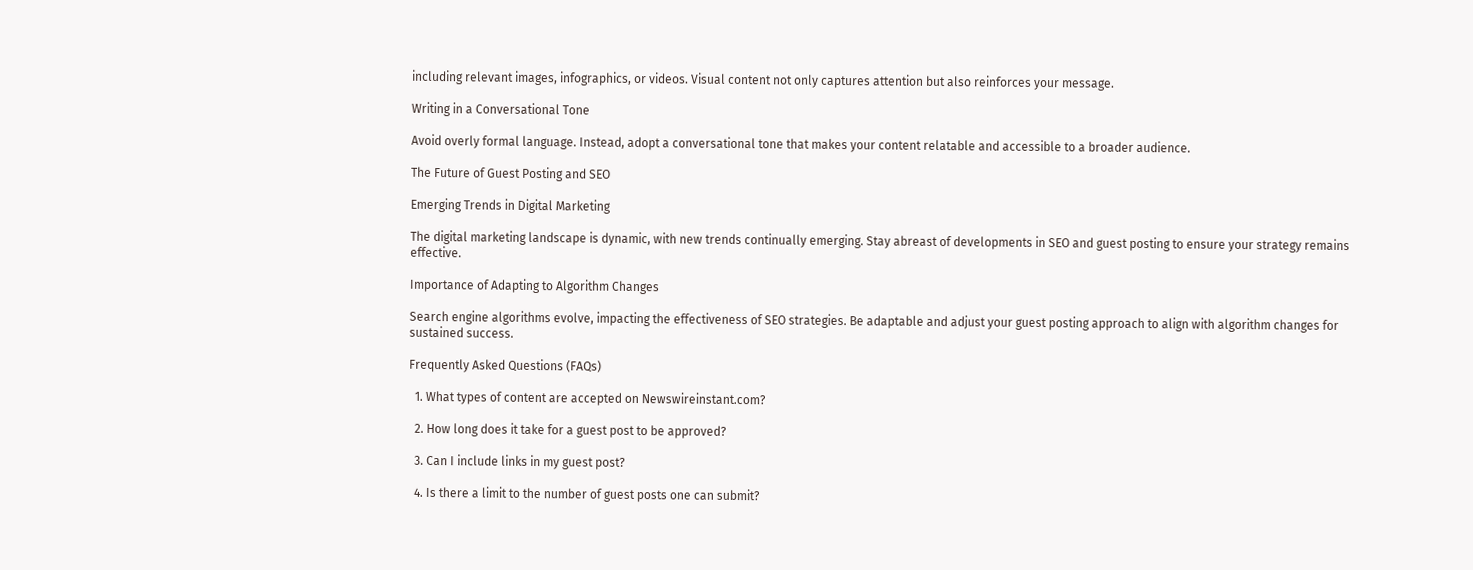including relevant images, infographics, or videos. Visual content not only captures attention but also reinforces your message.

Writing in a Conversational Tone

Avoid overly formal language. Instead, adopt a conversational tone that makes your content relatable and accessible to a broader audience.

The Future of Guest Posting and SEO

Emerging Trends in Digital Marketing

The digital marketing landscape is dynamic, with new trends continually emerging. Stay abreast of developments in SEO and guest posting to ensure your strategy remains effective.

Importance of Adapting to Algorithm Changes

Search engine algorithms evolve, impacting the effectiveness of SEO strategies. Be adaptable and adjust your guest posting approach to align with algorithm changes for sustained success.

Frequently Asked Questions (FAQs)

  1. What types of content are accepted on Newswireinstant.com?

  2. How long does it take for a guest post to be approved?

  3. Can I include links in my guest post?

  4. Is there a limit to the number of guest posts one can submit?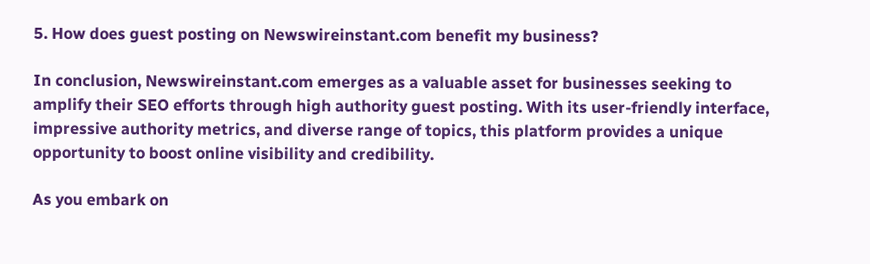5. How does guest posting on Newswireinstant.com benefit my business?

In conclusion, Newswireinstant.com emerges as a valuable asset for businesses seeking to amplify their SEO efforts through high authority guest posting. With its user-friendly interface, impressive authority metrics, and diverse range of topics, this platform provides a unique opportunity to boost online visibility and credibility.

As you embark on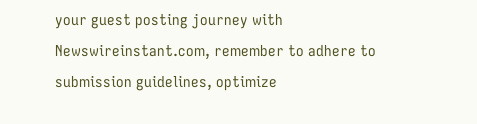your guest posting journey with Newswireinstant.com, remember to adhere to submission guidelines, optimize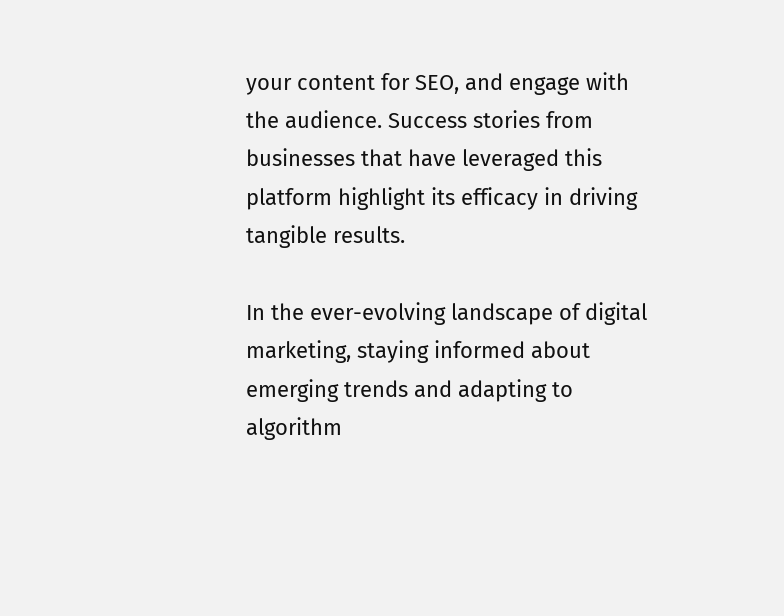your content for SEO, and engage with the audience. Success stories from businesses that have leveraged this platform highlight its efficacy in driving tangible results.

In the ever-evolving landscape of digital marketing, staying informed about emerging trends and adapting to algorithm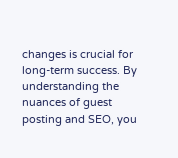changes is crucial for long-term success. By understanding the nuances of guest posting and SEO, you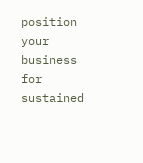position your business for sustained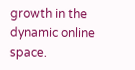growth in the dynamic online space.